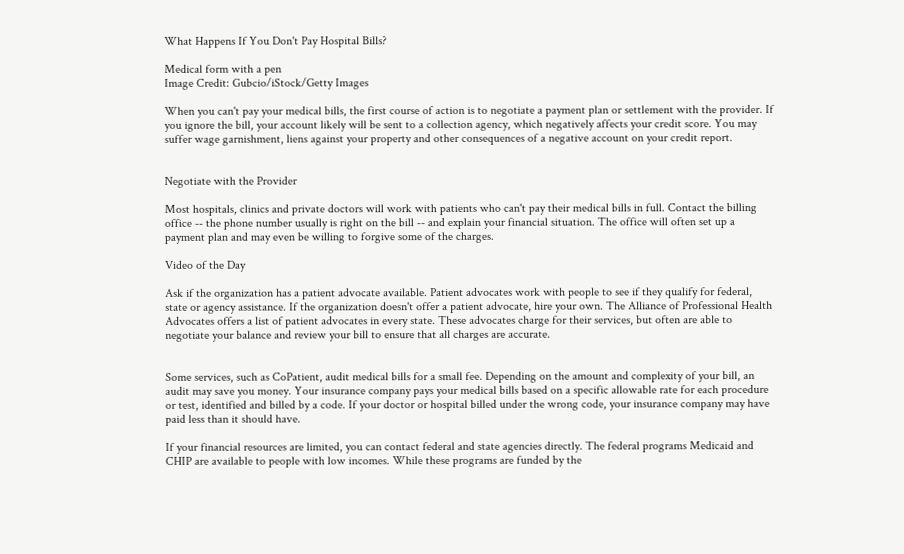What Happens If You Don't Pay Hospital Bills?

Medical form with a pen
Image Credit: Gubcio/iStock/Getty Images

When you can't pay your medical bills, the first course of action is to negotiate a payment plan or settlement with the provider. If you ignore the bill, your account likely will be sent to a collection agency, which negatively affects your credit score. You may suffer wage garnishment, liens against your property and other consequences of a negative account on your credit report.


Negotiate with the Provider

Most hospitals, clinics and private doctors will work with patients who can't pay their medical bills in full. Contact the billing office -- the phone number usually is right on the bill -- and explain your financial situation. The office will often set up a payment plan and may even be willing to forgive some of the charges.

Video of the Day

Ask if the organization has a patient advocate available. Patient advocates work with people to see if they qualify for federal, state or agency assistance. If the organization doesn't offer a patient advocate, hire your own. The Alliance of Professional Health Advocates offers a list of patient advocates in every state. These advocates charge for their services, but often are able to negotiate your balance and review your bill to ensure that all charges are accurate.


Some services, such as CoPatient, audit medical bills for a small fee. Depending on the amount and complexity of your bill, an audit may save you money. Your insurance company pays your medical bills based on a specific allowable rate for each procedure or test, identified and billed by a code. If your doctor or hospital billed under the wrong code, your insurance company may have paid less than it should have.

If your financial resources are limited, you can contact federal and state agencies directly. The federal programs Medicaid and CHIP are available to people with low incomes. While these programs are funded by the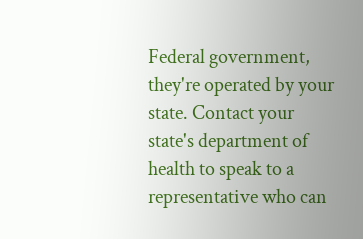Federal government, they're operated by your state. Contact your state's department of health to speak to a representative who can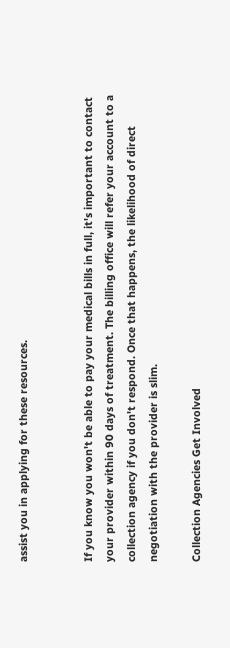assist you in applying for these resources.


If you know you won't be able to pay your medical bills in full, it's important to contact your provider within 90 days of treatment. The billing office will refer your account to a collection agency if you don't respond. Once that happens, the likelihood of direct negotiation with the provider is slim.

Collection Agencies Get Involved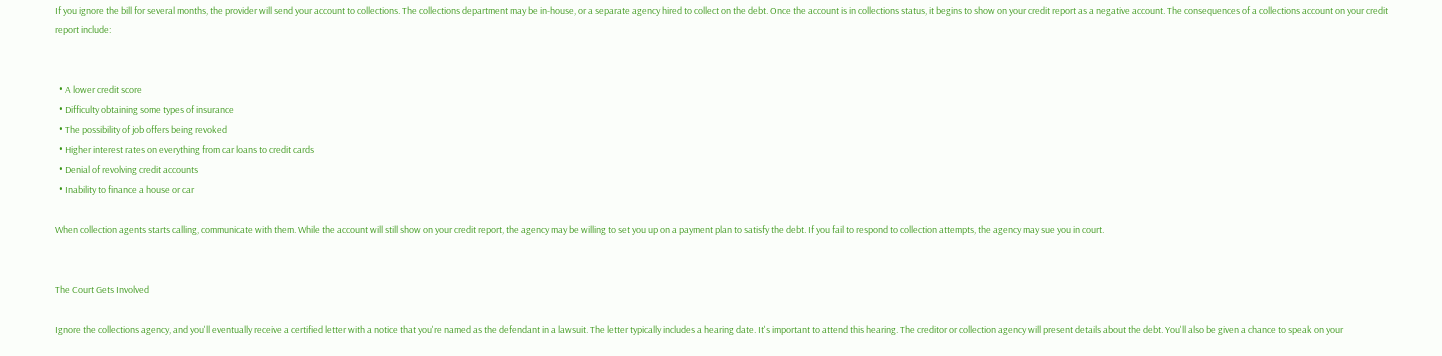If you ignore the bill for several months, the provider will send your account to collections. The collections department may be in-house, or a separate agency hired to collect on the debt. Once the account is in collections status, it begins to show on your credit report as a negative account. The consequences of a collections account on your credit report include:


  • A lower credit score
  • Difficulty obtaining some types of insurance
  • The possibility of job offers being revoked
  • Higher interest rates on everything from car loans to credit cards
  • Denial of revolving credit accounts
  • Inability to finance a house or car

When collection agents starts calling, communicate with them. While the account will still show on your credit report, the agency may be willing to set you up on a payment plan to satisfy the debt. If you fail to respond to collection attempts, the agency may sue you in court.


The Court Gets Involved

Ignore the collections agency, and you'll eventually receive a certified letter with a notice that you're named as the defendant in a lawsuit. The letter typically includes a hearing date. It's important to attend this hearing. The creditor or collection agency will present details about the debt. You'll also be given a chance to speak on your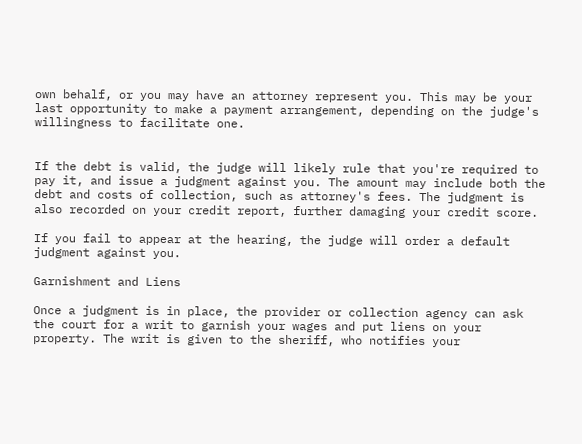own behalf, or you may have an attorney represent you. This may be your last opportunity to make a payment arrangement, depending on the judge's willingness to facilitate one.


If the debt is valid, the judge will likely rule that you're required to pay it, and issue a judgment against you. The amount may include both the debt and costs of collection, such as attorney's fees. The judgment is also recorded on your credit report, further damaging your credit score.

If you fail to appear at the hearing, the judge will order a default judgment against you.

Garnishment and Liens

Once a judgment is in place, the provider or collection agency can ask the court for a writ to garnish your wages and put liens on your property. The writ is given to the sheriff, who notifies your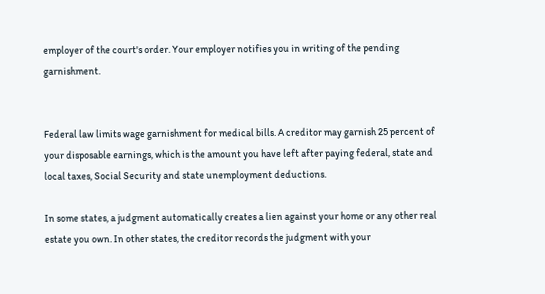employer of the court's order. Your employer notifies you in writing of the pending garnishment.


Federal law limits wage garnishment for medical bills. A creditor may garnish 25 percent of your disposable earnings, which is the amount you have left after paying federal, state and local taxes, Social Security and state unemployment deductions.

In some states, a judgment automatically creates a lien against your home or any other real estate you own. In other states, the creditor records the judgment with your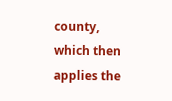county, which then applies the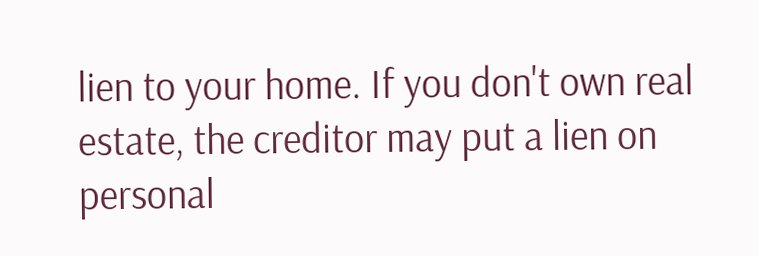lien to your home. If you don't own real estate, the creditor may put a lien on personal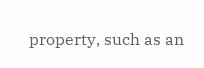property, such as an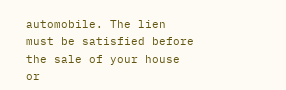automobile. The lien must be satisfied before the sale of your house or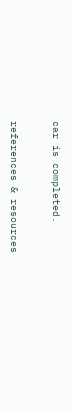car is completed.


references & resources